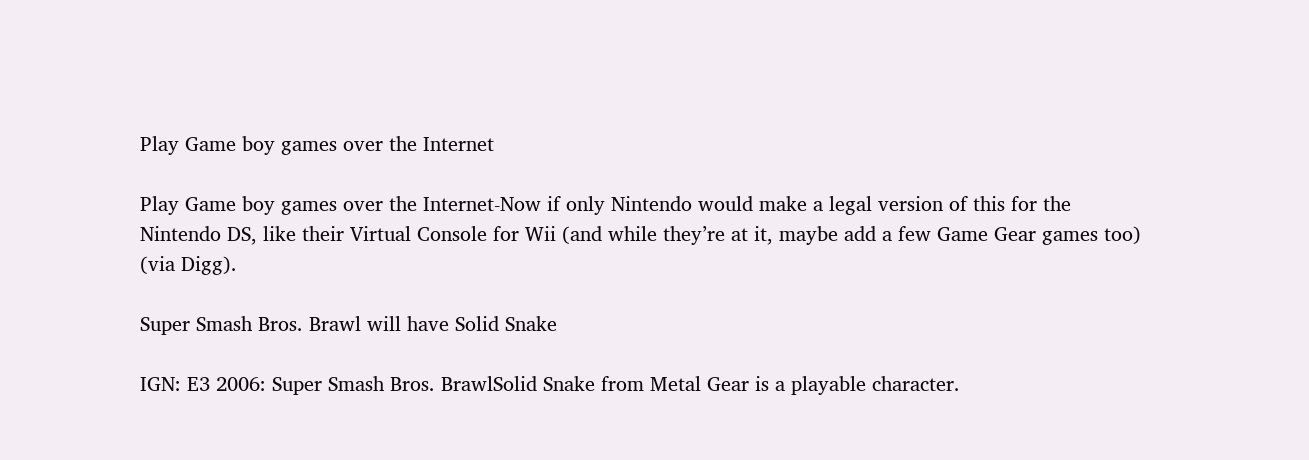Play Game boy games over the Internet

Play Game boy games over the Internet-Now if only Nintendo would make a legal version of this for the Nintendo DS, like their Virtual Console for Wii (and while they’re at it, maybe add a few Game Gear games too) (via Digg).

Super Smash Bros. Brawl will have Solid Snake

IGN: E3 2006: Super Smash Bros. BrawlSolid Snake from Metal Gear is a playable character.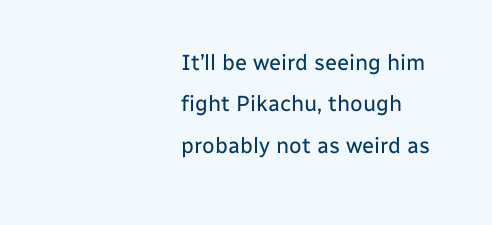It’ll be weird seeing him fight Pikachu, though probably not as weird as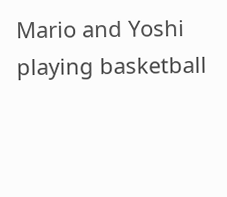Mario and Yoshi playing basketball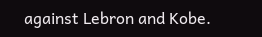against Lebron and Kobe.